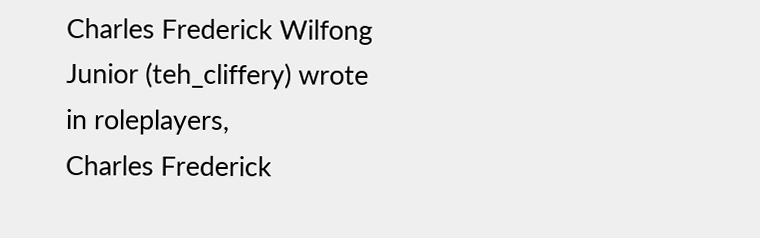Charles Frederick Wilfong Junior (teh_cliffery) wrote in roleplayers,
Charles Frederick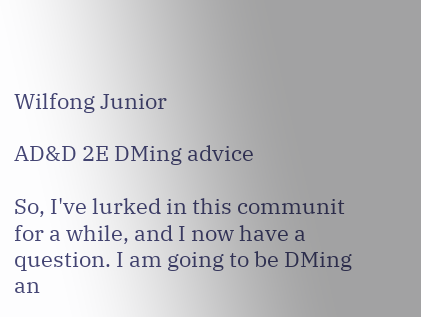Wilfong Junior

AD&D 2E DMing advice

So, I've lurked in this communit for a while, and I now have a question. I am going to be DMing an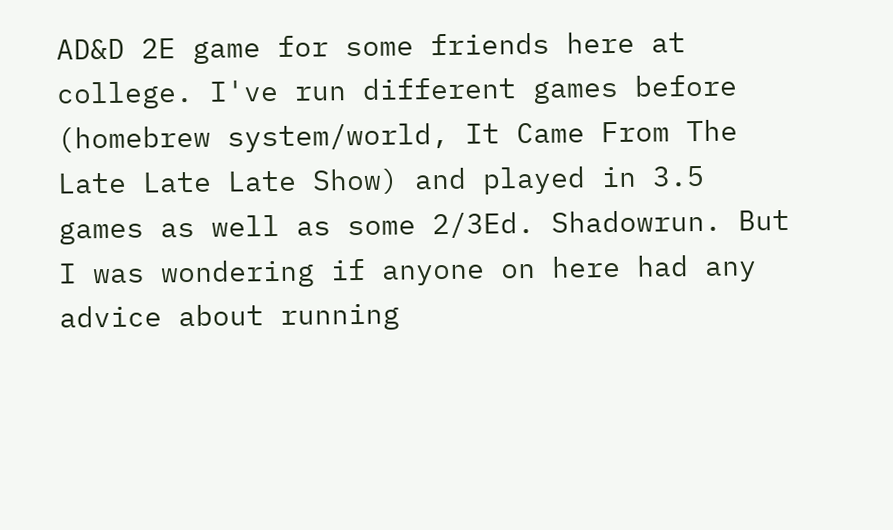AD&D 2E game for some friends here at college. I've run different games before (homebrew system/world, It Came From The Late Late Late Show) and played in 3.5 games as well as some 2/3Ed. Shadowrun. But I was wondering if anyone on here had any advice about running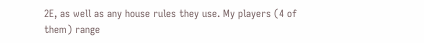2E, as well as any house rules they use. My players (4 of them) range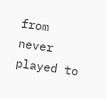from never played to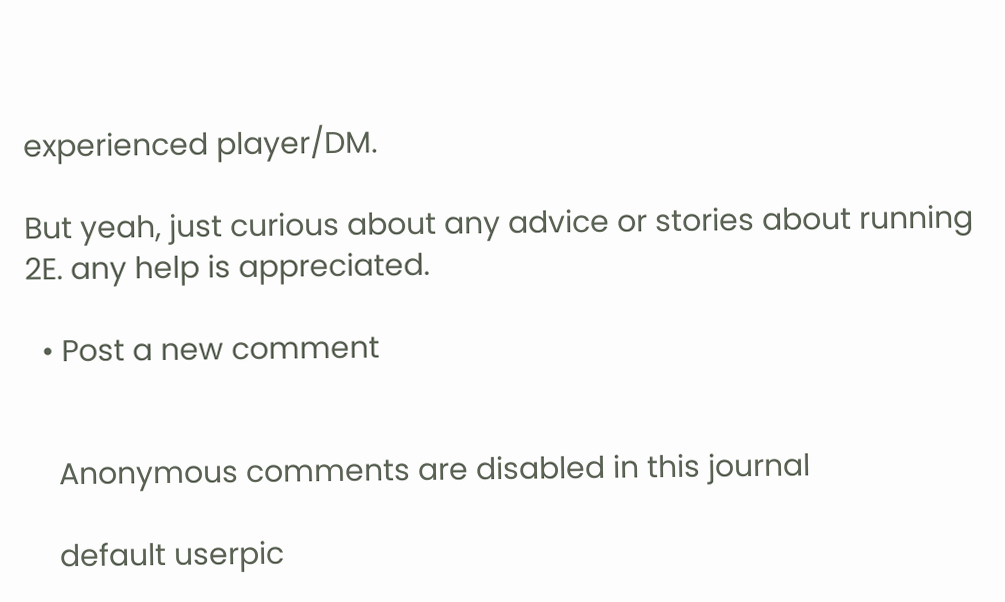experienced player/DM.

But yeah, just curious about any advice or stories about running 2E. any help is appreciated.

  • Post a new comment


    Anonymous comments are disabled in this journal

    default userpic